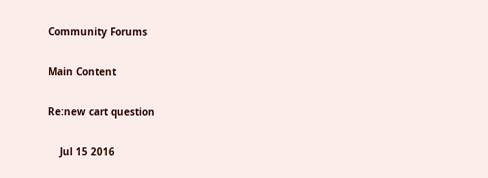Community Forums

Main Content

Re:new cart question

    Jul 15 2016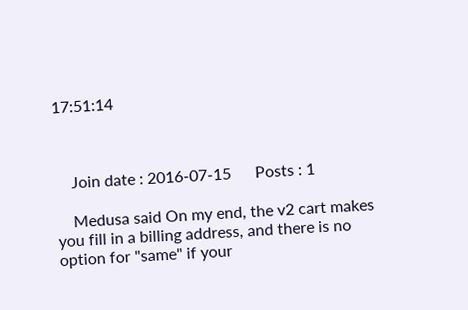17:51:14



    Join date : 2016-07-15      Posts : 1

    Medusa said On my end, the v2 cart makes you fill in a billing address, and there is no option for "same" if your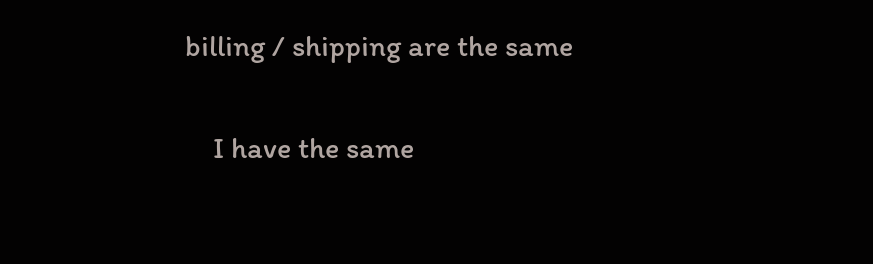billing / shipping are the same

    I have the same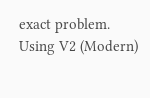exact problem. Using V2 (Modern)